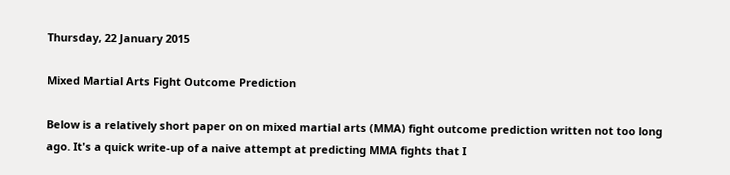Thursday, 22 January 2015

Mixed Martial Arts Fight Outcome Prediction

Below is a relatively short paper on on mixed martial arts (MMA) fight outcome prediction written not too long ago. It's a quick write-up of a naive attempt at predicting MMA fights that I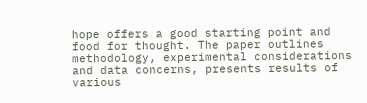hope offers a good starting point and food for thought. The paper outlines methodology, experimental considerations and data concerns, presents results of various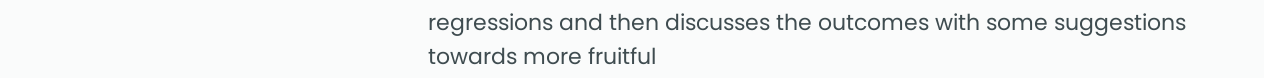regressions and then discusses the outcomes with some suggestions towards more fruitful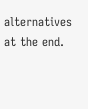alternatives at the end.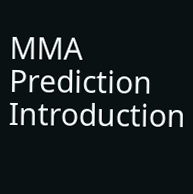MMA Prediction Introduction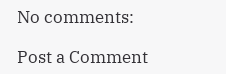No comments:

Post a Comment